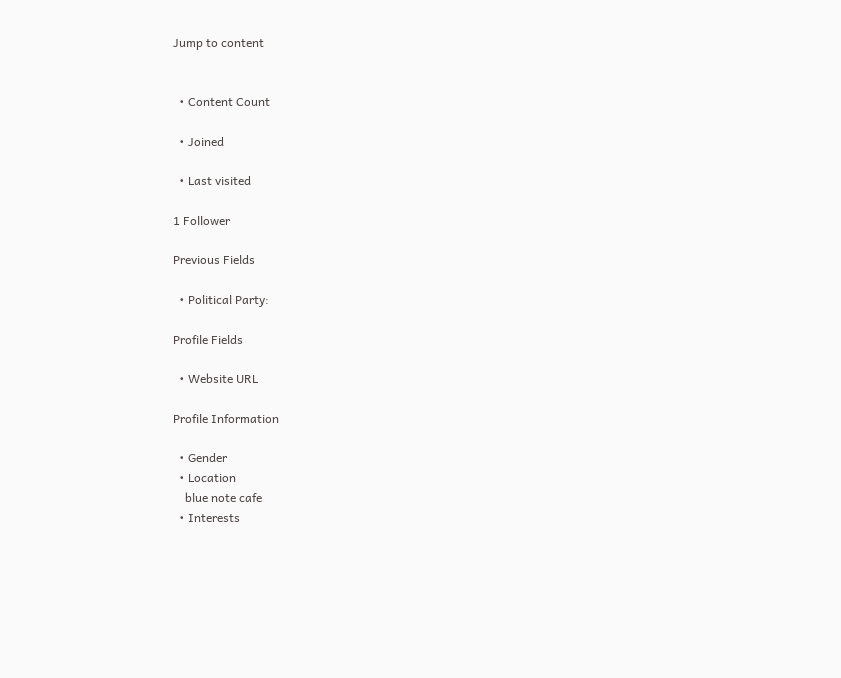Jump to content


  • Content Count

  • Joined

  • Last visited

1 Follower

Previous Fields

  • Political Party:

Profile Fields

  • Website URL

Profile Information

  • Gender
  • Location
    blue note cafe
  • Interests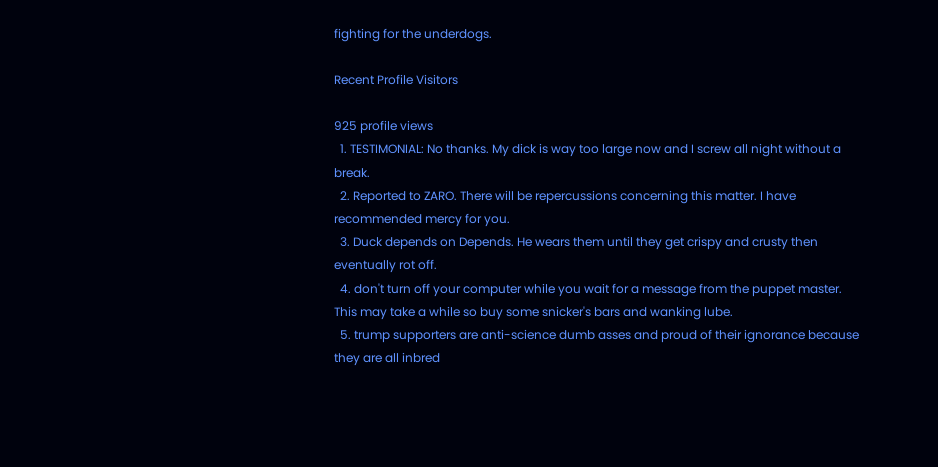fighting for the underdogs.

Recent Profile Visitors

925 profile views
  1. TESTIMONIAL: No thanks. My dick is way too large now and I screw all night without a break.
  2. Reported to ZARO. There will be repercussions concerning this matter. I have recommended mercy for you.
  3. Duck depends on Depends. He wears them until they get crispy and crusty then eventually rot off.
  4. don't turn off your computer while you wait for a message from the puppet master. This may take a while so buy some snicker's bars and wanking lube.
  5. trump supporters are anti-science dumb asses and proud of their ignorance because they are all inbred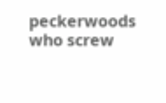peckerwoods who screw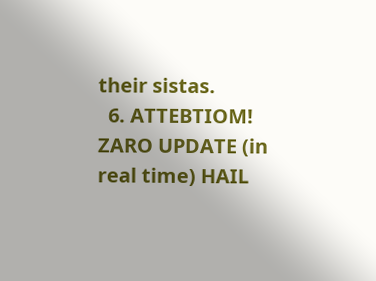their sistas.
  6. ATTEBTIOM! ZARO UPDATE (in real time) HAIL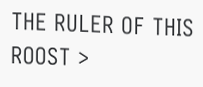THE RULER OF THIS ROOST >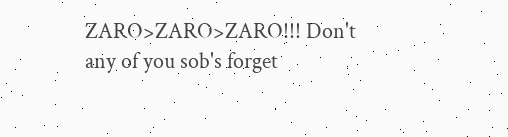ZARO>ZARO>ZARO!!! Don't any of you sob's forget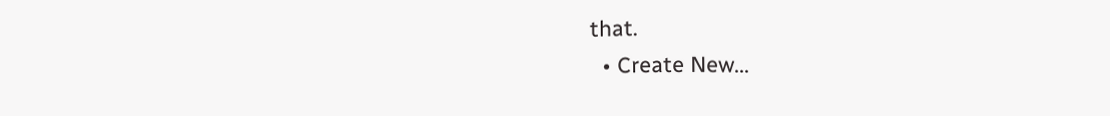that.
  • Create New...